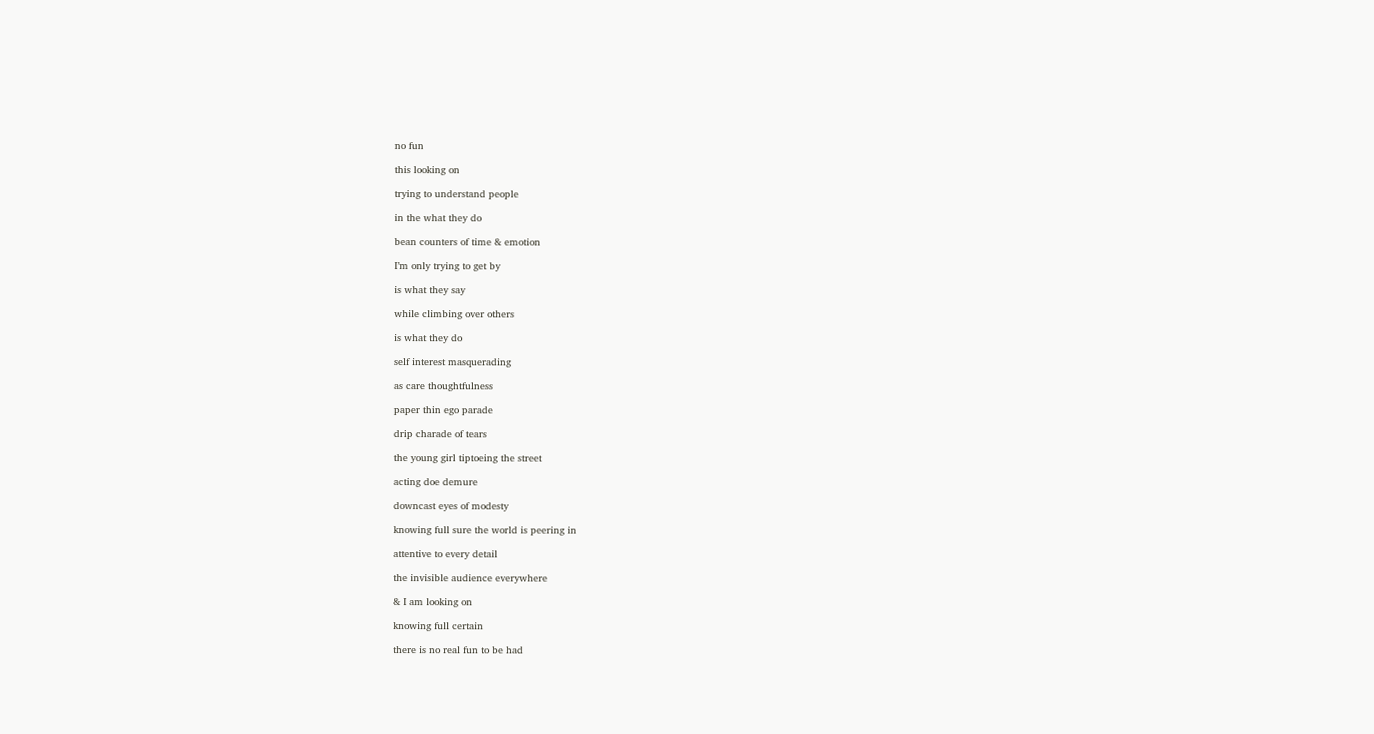no fun

this looking on

trying to understand people

in the what they do

bean counters of time & emotion

I’m only trying to get by

is what they say

while climbing over others

is what they do

self interest masquerading

as care thoughtfulness

paper thin ego parade

drip charade of tears

the young girl tiptoeing the street

acting doe demure

downcast eyes of modesty

knowing full sure the world is peering in

attentive to every detail

the invisible audience everywhere

& I am looking on

knowing full certain

there is no real fun to be had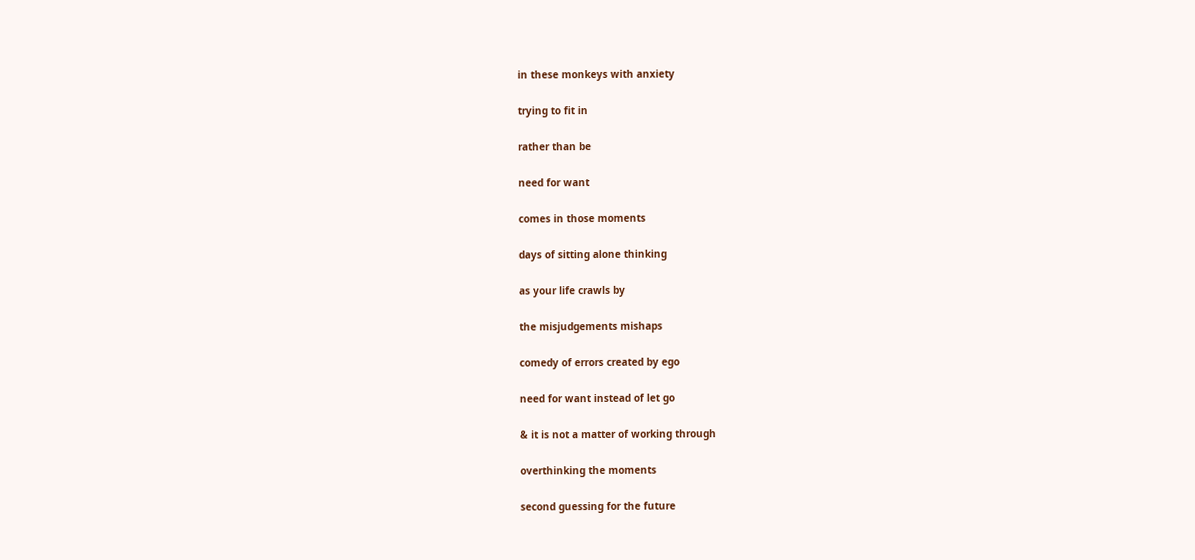in these monkeys with anxiety

trying to fit in

rather than be

need for want

comes in those moments

days of sitting alone thinking

as your life crawls by

the misjudgements mishaps

comedy of errors created by ego

need for want instead of let go

& it is not a matter of working through

overthinking the moments

second guessing for the future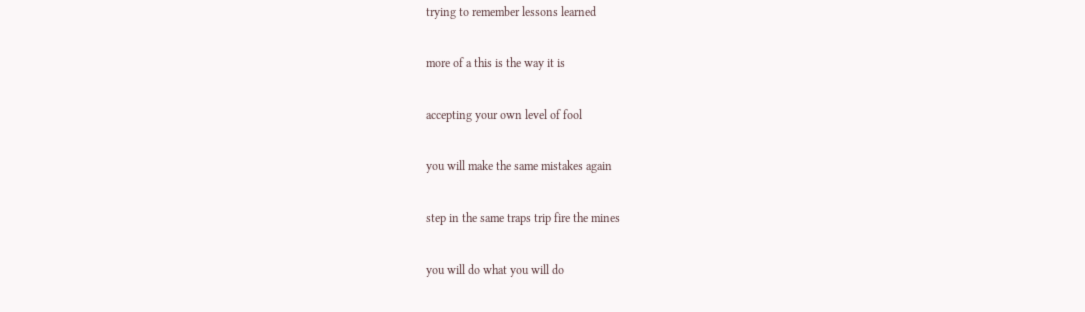trying to remember lessons learned

more of a this is the way it is

accepting your own level of fool

you will make the same mistakes again

step in the same traps trip fire the mines

you will do what you will do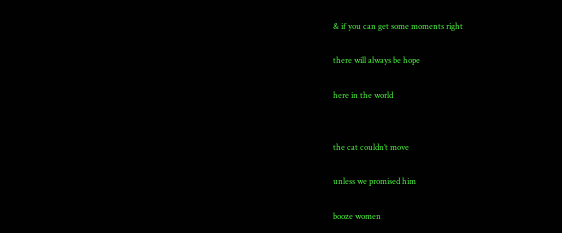& if you can get some moments right

there will always be hope

here in the world


the cat couldn’t move

unless we promised him

booze women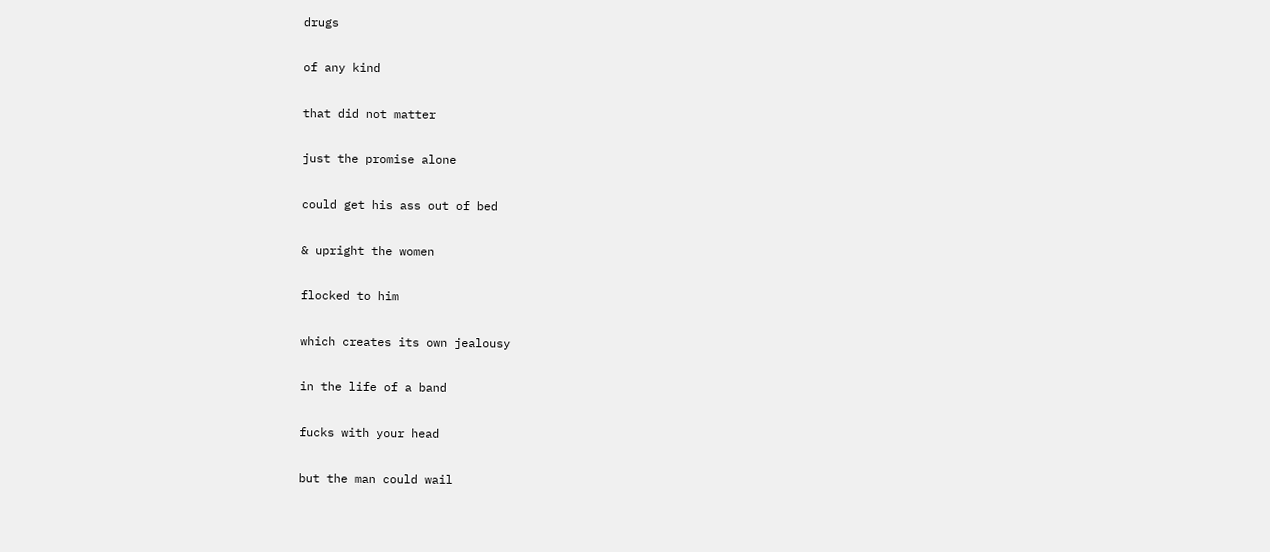drugs

of any kind

that did not matter

just the promise alone

could get his ass out of bed

& upright the women

flocked to him

which creates its own jealousy

in the life of a band

fucks with your head

but the man could wail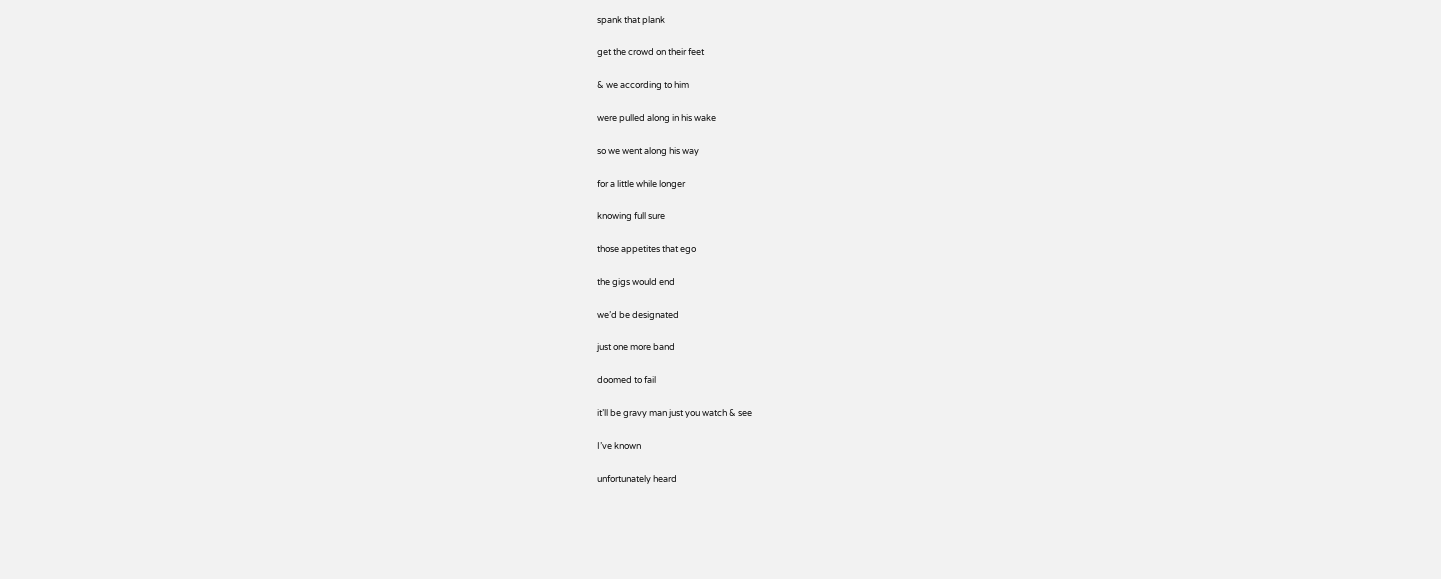spank that plank

get the crowd on their feet

& we according to him

were pulled along in his wake

so we went along his way

for a little while longer

knowing full sure

those appetites that ego

the gigs would end

we’d be designated

just one more band

doomed to fail

it’ll be gravy man just you watch & see

I’ve known

unfortunately heard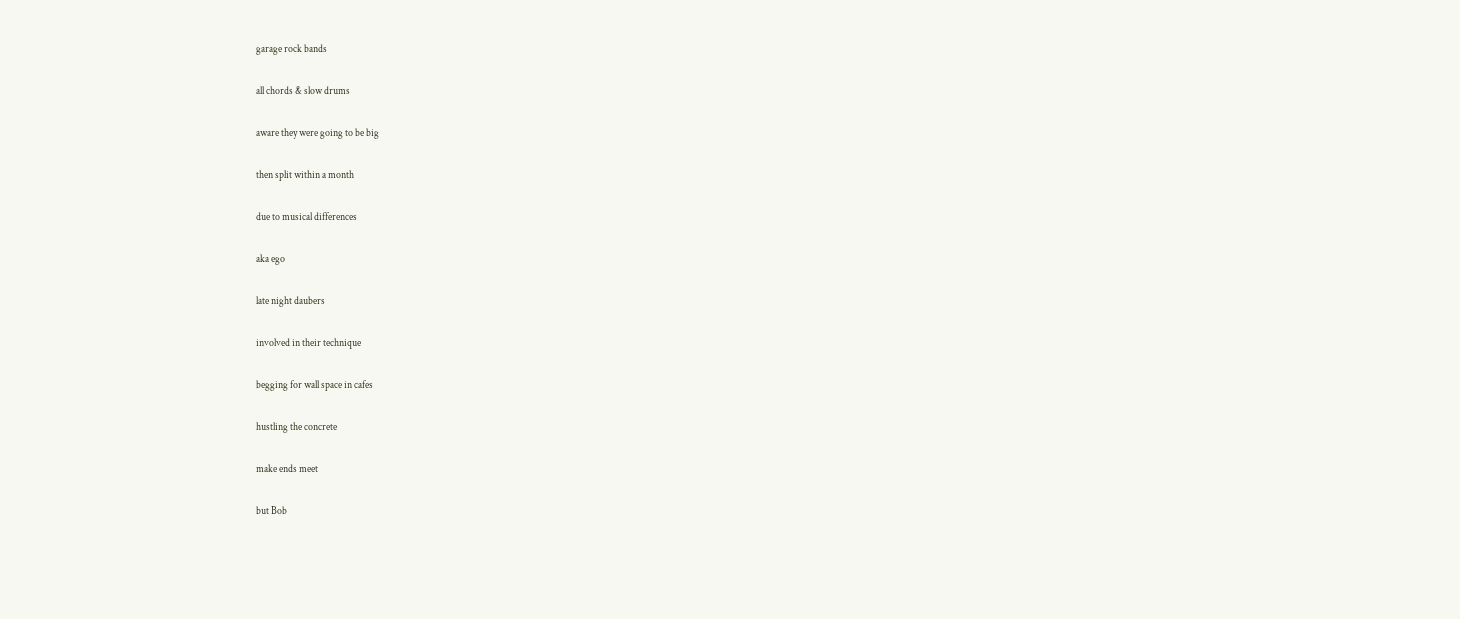garage rock bands

all chords & slow drums

aware they were going to be big

then split within a month

due to musical differences

aka ego

late night daubers

involved in their technique

begging for wall space in cafes

hustling the concrete

make ends meet

but Bob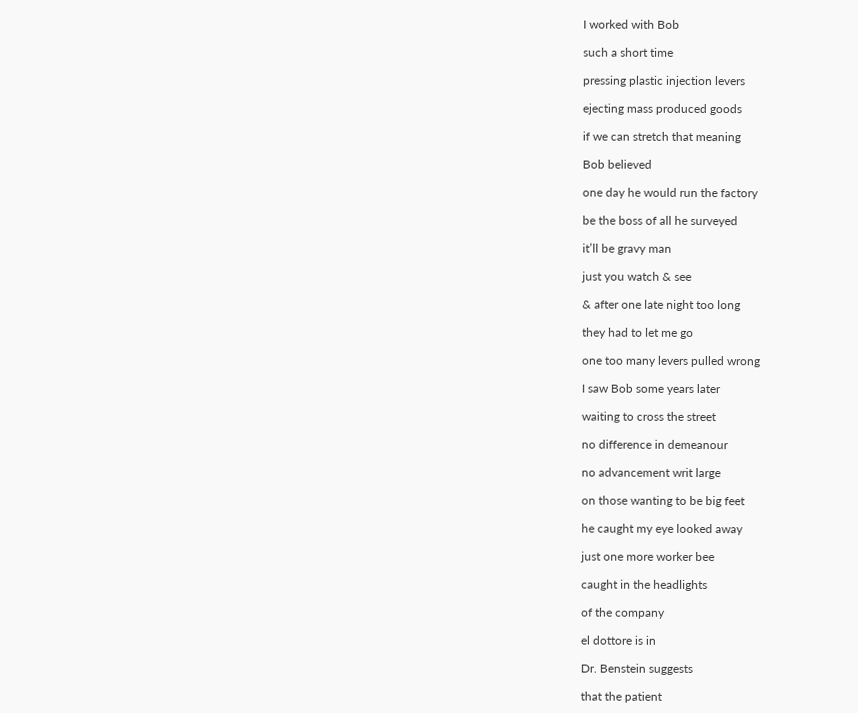I worked with Bob

such a short time

pressing plastic injection levers

ejecting mass produced goods

if we can stretch that meaning

Bob believed

one day he would run the factory

be the boss of all he surveyed

it’ll be gravy man

just you watch & see

& after one late night too long

they had to let me go

one too many levers pulled wrong

I saw Bob some years later

waiting to cross the street

no difference in demeanour

no advancement writ large

on those wanting to be big feet

he caught my eye looked away

just one more worker bee

caught in the headlights

of the company

el dottore is in

Dr. Benstein suggests

that the patient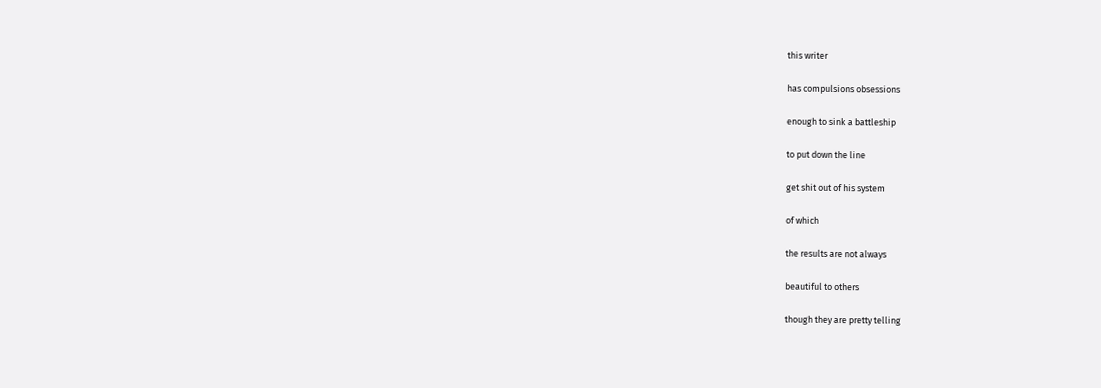this writer

has compulsions obsessions

enough to sink a battleship

to put down the line

get shit out of his system

of which

the results are not always

beautiful to others

though they are pretty telling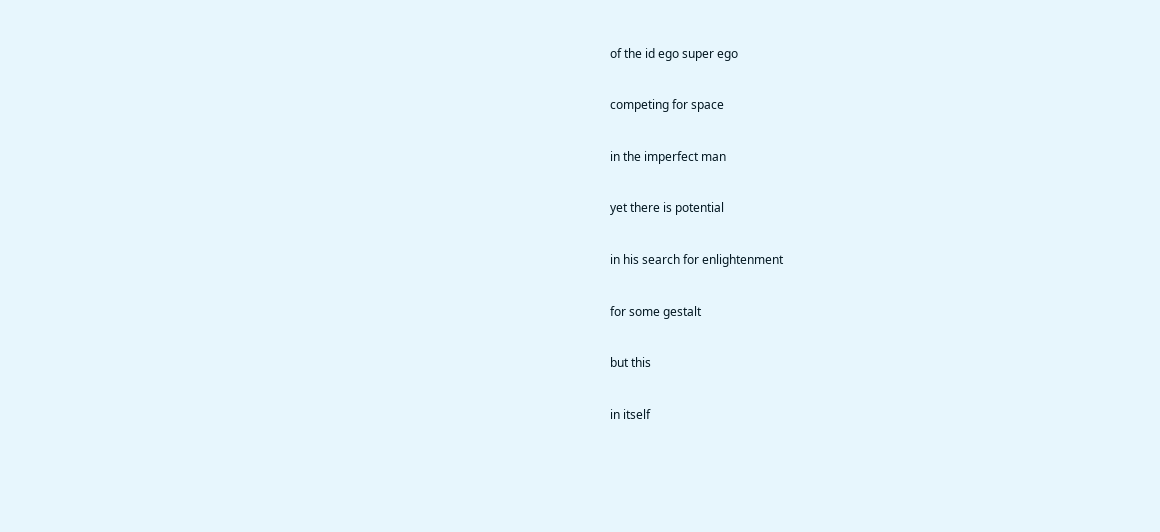of the id ego super ego

competing for space

in the imperfect man

yet there is potential

in his search for enlightenment

for some gestalt

but this

in itself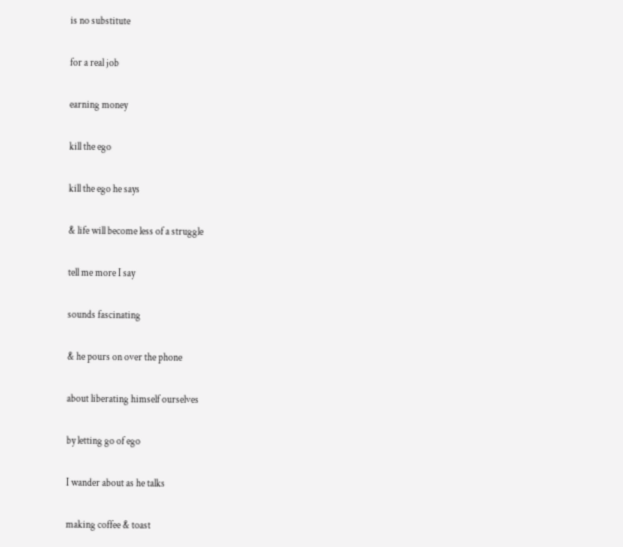is no substitute

for a real job

earning money

kill the ego

kill the ego he says

& life will become less of a struggle

tell me more I say

sounds fascinating

& he pours on over the phone

about liberating himself ourselves

by letting go of ego

I wander about as he talks

making coffee & toast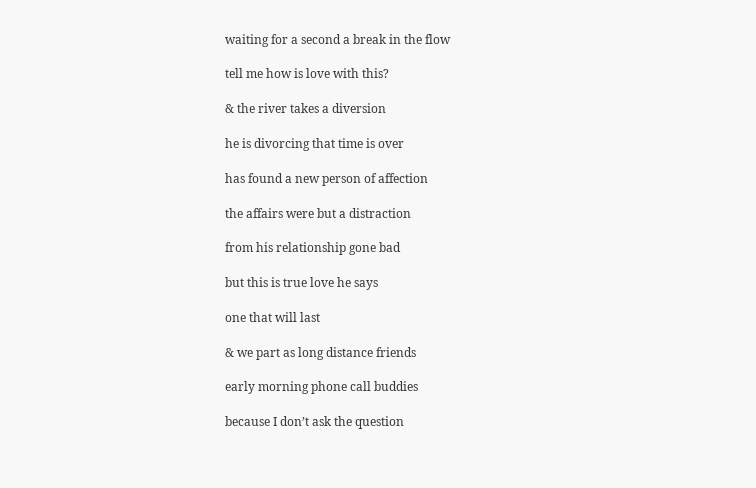waiting for a second a break in the flow

tell me how is love with this?

& the river takes a diversion

he is divorcing that time is over

has found a new person of affection

the affairs were but a distraction

from his relationship gone bad

but this is true love he says

one that will last

& we part as long distance friends

early morning phone call buddies

because I don’t ask the question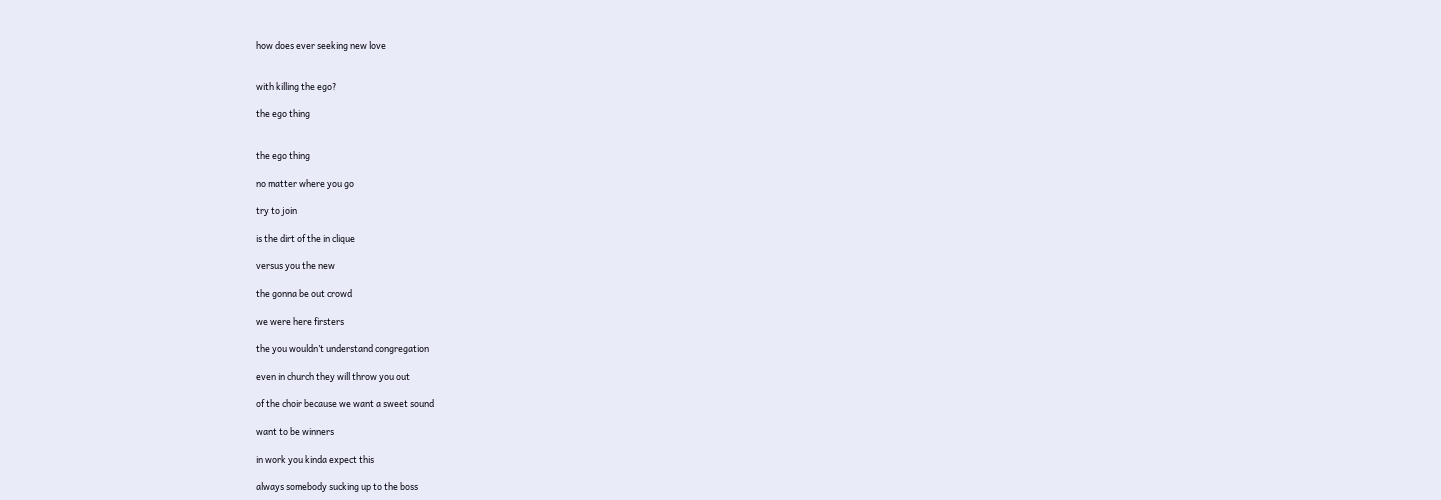how does ever seeking new love


with killing the ego?

the ego thing


the ego thing

no matter where you go

try to join

is the dirt of the in clique

versus you the new

the gonna be out crowd

we were here firsters

the you wouldn’t understand congregation

even in church they will throw you out

of the choir because we want a sweet sound

want to be winners

in work you kinda expect this

always somebody sucking up to the boss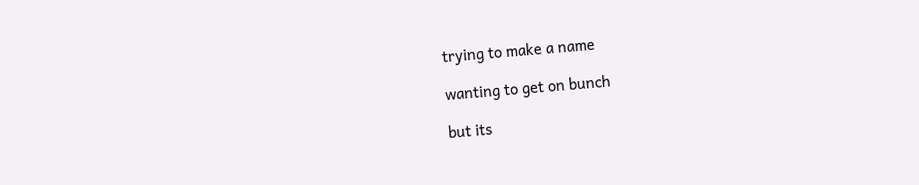trying to make a name

wanting to get on bunch

but its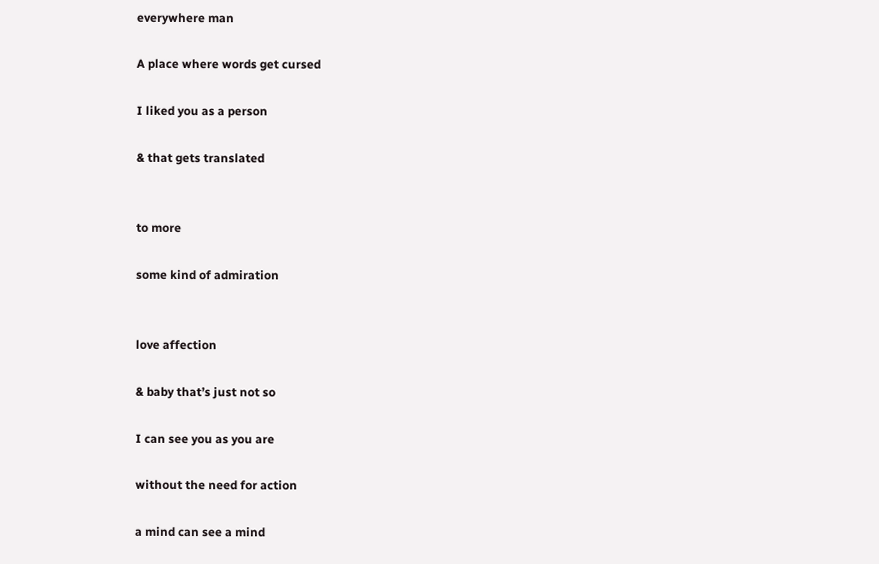everywhere man

A place where words get cursed

I liked you as a person

& that gets translated


to more

some kind of admiration


love affection

& baby that’s just not so

I can see you as you are

without the need for action

a mind can see a mind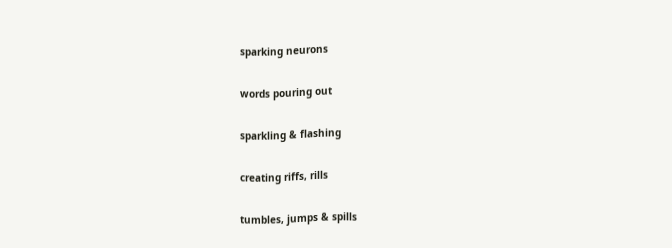sparking neurons

words pouring out

sparkling & flashing

creating riffs, rills

tumbles, jumps & spills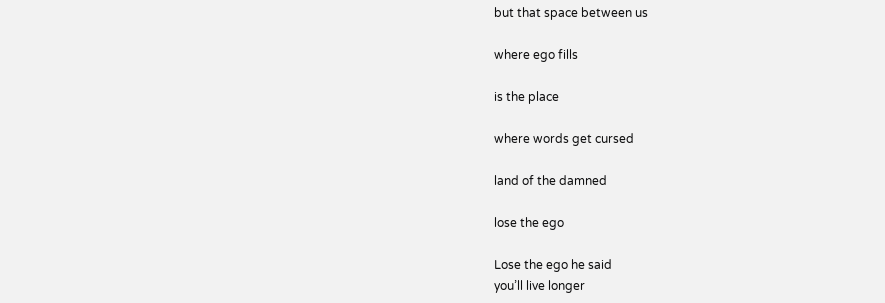but that space between us

where ego fills

is the place

where words get cursed

land of the damned

lose the ego

Lose the ego he said
you’ll live longer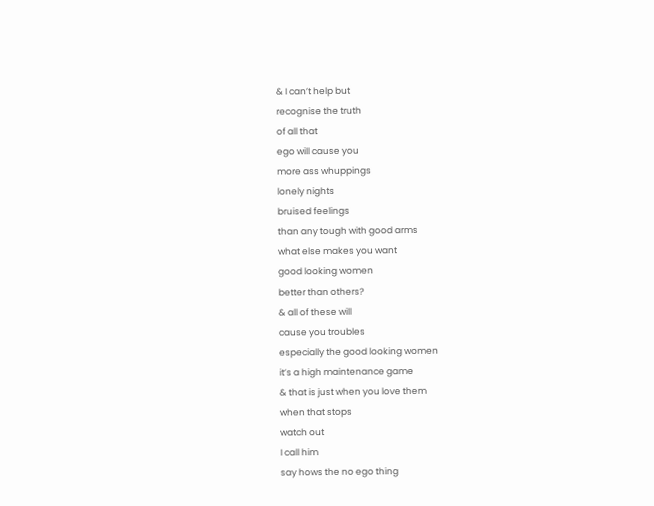& I can’t help but
recognise the truth
of all that
ego will cause you
more ass whuppings
lonely nights
bruised feelings
than any tough with good arms
what else makes you want
good looking women
better than others?
& all of these will
cause you troubles
especially the good looking women
it’s a high maintenance game
& that is just when you love them
when that stops
watch out
I call him
say hows the no ego thing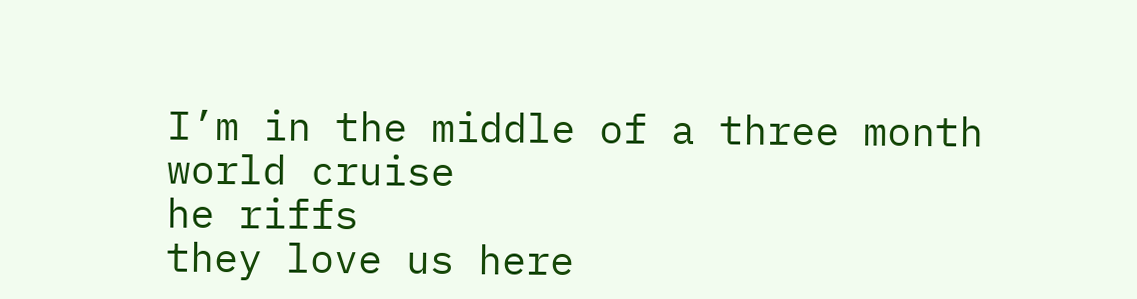I’m in the middle of a three month
world cruise
he riffs
they love us here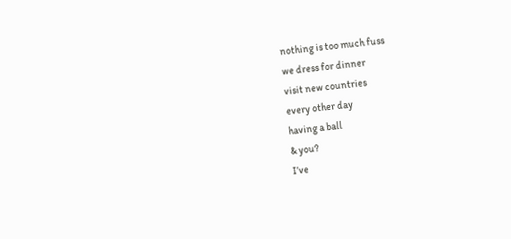nothing is too much fuss
we dress for dinner
visit new countries
every other day
having a ball
& you?
I’ve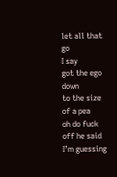let all that go
I say
got the ego down
to the size
of a pea
oh do fuck off he said
I’m guessing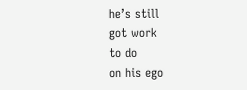he’s still
got work
to do
on his ego